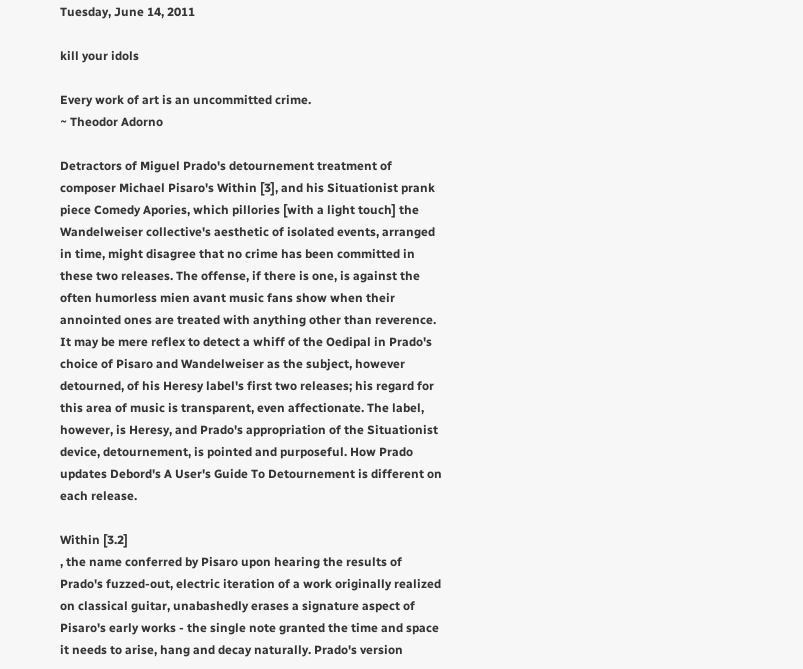Tuesday, June 14, 2011

kill your idols

Every work of art is an uncommitted crime.
~ Theodor Adorno

Detractors of Miguel Prado's detournement treatment of composer Michael Pisaro's Within [3], and his Situationist prank piece Comedy Apories, which pillories [with a light touch] the Wandelweiser collective's aesthetic of isolated events, arranged in time, might disagree that no crime has been committed in these two releases. The offense, if there is one, is against the often humorless mien avant music fans show when their annointed ones are treated with anything other than reverence. It may be mere reflex to detect a whiff of the Oedipal in Prado's choice of Pisaro and Wandelweiser as the subject, however detourned, of his Heresy label's first two releases; his regard for this area of music is transparent, even affectionate. The label, however, is Heresy, and Prado's appropriation of the Situationist device, detournement, is pointed and purposeful. How Prado updates Debord's A User's Guide To Detournement is different on each release.

Within [3.2]
, the name conferred by Pisaro upon hearing the results of Prado's fuzzed-out, electric iteration of a work originally realized on classical guitar, unabashedly erases a signature aspect of Pisaro's early works - the single note granted the time and space it needs to arise, hang and decay naturally. Prado's version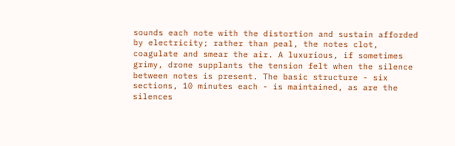sounds each note with the distortion and sustain afforded by electricity; rather than peal, the notes clot, coagulate and smear the air. A luxurious, if sometimes grimy, drone supplants the tension felt when the silence between notes is present. The basic structure - six sections, 10 minutes each - is maintained, as are the silences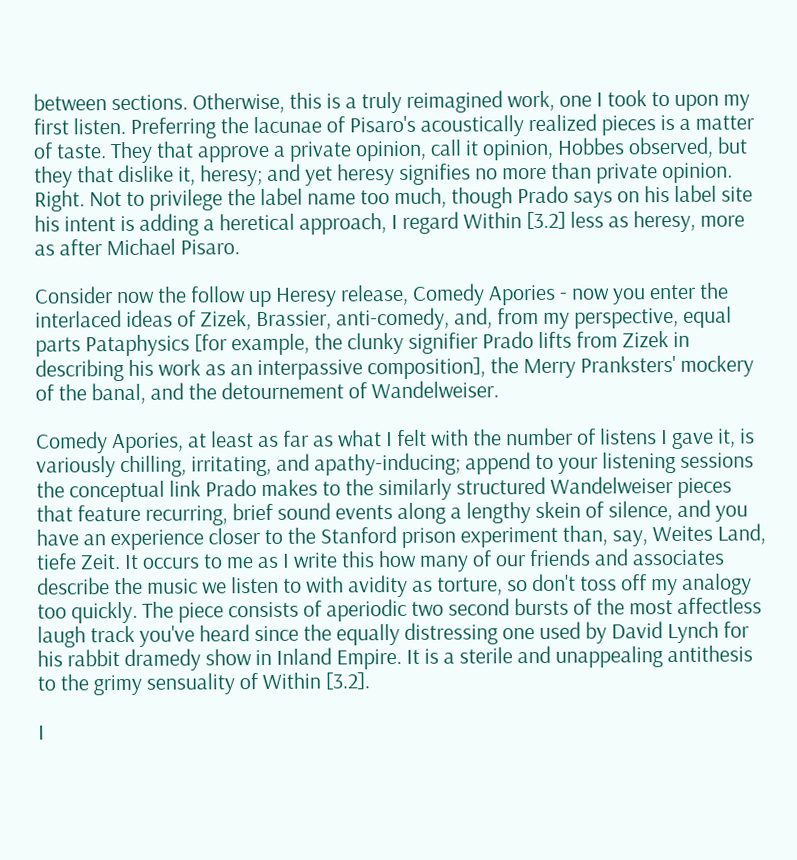between sections. Otherwise, this is a truly reimagined work, one I took to upon my first listen. Preferring the lacunae of Pisaro's acoustically realized pieces is a matter of taste. They that approve a private opinion, call it opinion, Hobbes observed, but they that dislike it, heresy; and yet heresy signifies no more than private opinion. Right. Not to privilege the label name too much, though Prado says on his label site his intent is adding a heretical approach, I regard Within [3.2] less as heresy, more as after Michael Pisaro.

Consider now the follow up Heresy release, Comedy Apories - now you enter the interlaced ideas of Zizek, Brassier, anti-comedy, and, from my perspective, equal parts Pataphysics [for example, the clunky signifier Prado lifts from Zizek in describing his work as an interpassive composition], the Merry Pranksters' mockery of the banal, and the detournement of Wandelweiser.

Comedy Apories, at least as far as what I felt with the number of listens I gave it, is variously chilling, irritating, and apathy-inducing; append to your listening sessions the conceptual link Prado makes to the similarly structured Wandelweiser pieces that feature recurring, brief sound events along a lengthy skein of silence, and you have an experience closer to the Stanford prison experiment than, say, Weites Land, tiefe Zeit. It occurs to me as I write this how many of our friends and associates describe the music we listen to with avidity as torture, so don't toss off my analogy too quickly. The piece consists of aperiodic two second bursts of the most affectless laugh track you've heard since the equally distressing one used by David Lynch for his rabbit dramedy show in Inland Empire. It is a sterile and unappealing antithesis to the grimy sensuality of Within [3.2].

I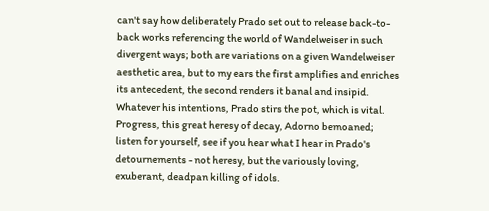can't say how deliberately Prado set out to release back-to-back works referencing the world of Wandelweiser in such divergent ways; both are variations on a given Wandelweiser aesthetic area, but to my ears the first amplifies and enriches its antecedent, the second renders it banal and insipid. Whatever his intentions, Prado stirs the pot, which is vital. Progress, this great heresy of decay, Adorno bemoaned; listen for yourself, see if you hear what I hear in Prado's detournements - not heresy, but the variously loving, exuberant, deadpan killing of idols.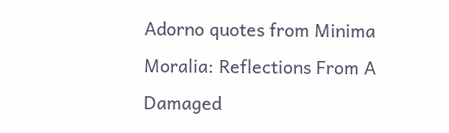Adorno quotes from Minima Moralia: Reflections From A Damaged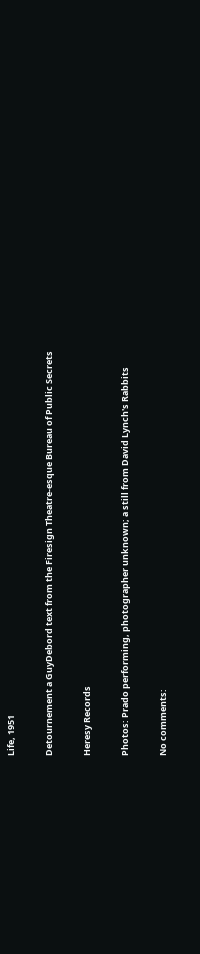Life, 1951

Detournement a GuyDebord text from the Firesign Theatre-esque Bureau of Public Secrets

Heresy Records

Photos: Prado performing, photographer unknown; a still from David Lynch's Rabbits

No comments: